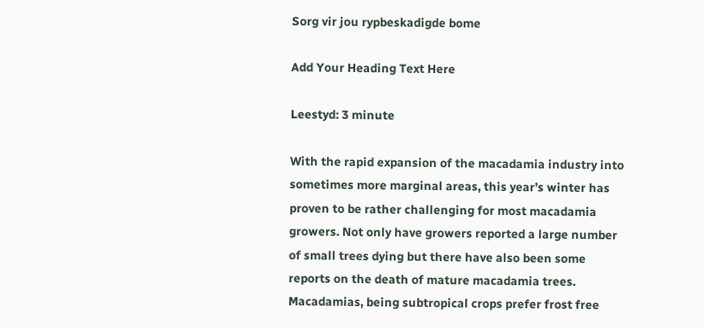Sorg vir jou rypbeskadigde bome

Add Your Heading Text Here

Leestyd: 3 minute

With the rapid expansion of the macadamia industry into sometimes more marginal areas, this year’s winter has proven to be rather challenging for most macadamia growers. Not only have growers reported a large number of small trees dying but there have also been some reports on the death of mature macadamia trees. Macadamias, being subtropical crops prefer frost free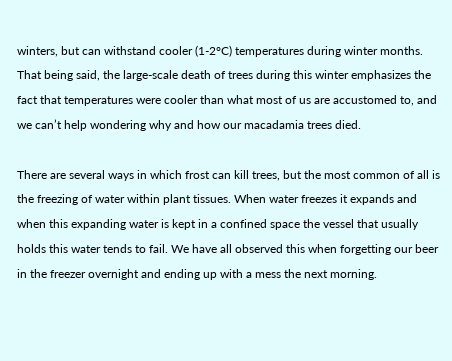winters, but can withstand cooler (1-2°C) temperatures during winter months. That being said, the large-scale death of trees during this winter emphasizes the fact that temperatures were cooler than what most of us are accustomed to, and we can’t help wondering why and how our macadamia trees died.

There are several ways in which frost can kill trees, but the most common of all is the freezing of water within plant tissues. When water freezes it expands and when this expanding water is kept in a confined space the vessel that usually holds this water tends to fail. We have all observed this when forgetting our beer in the freezer overnight and ending up with a mess the next morning.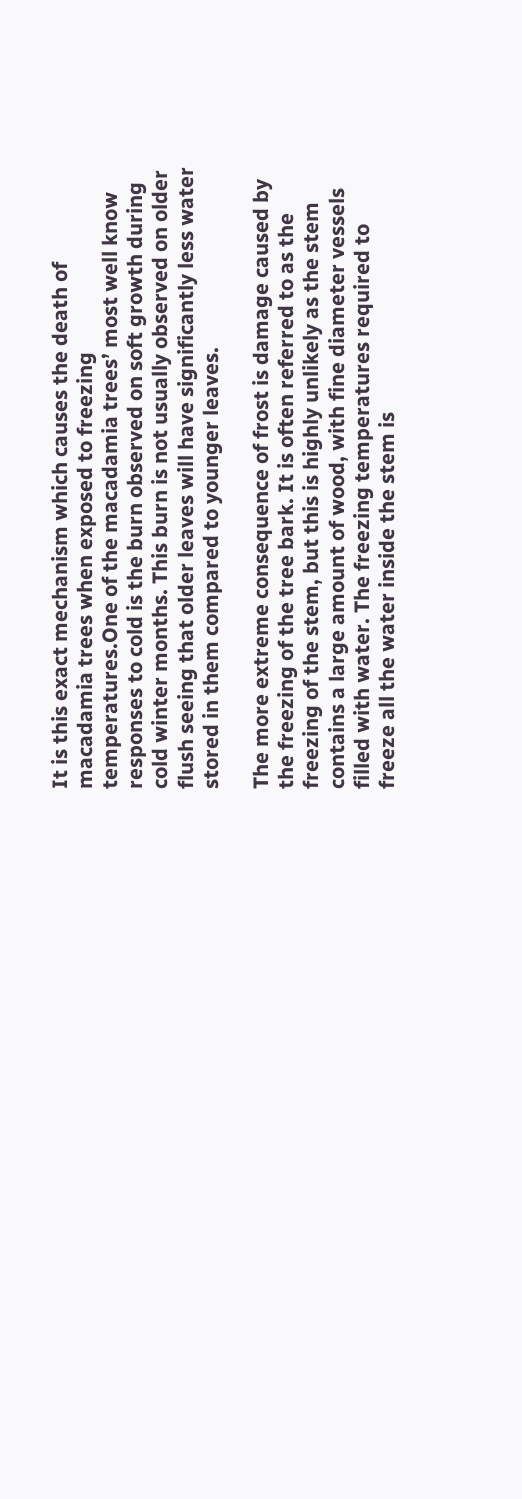It is this exact mechanism which causes the death of macadamia trees when exposed to freezing temperatures.One of the macadamia trees’ most well know responses to cold is the burn observed on soft growth during cold winter months. This burn is not usually observed on older flush seeing that older leaves will have significantly less water stored in them compared to younger leaves.

The more extreme consequence of frost is damage caused by the freezing of the tree bark. It is often referred to as the freezing of the stem, but this is highly unlikely as the stem contains a large amount of wood, with fine diameter vessels filled with water. The freezing temperatures required to freeze all the water inside the stem is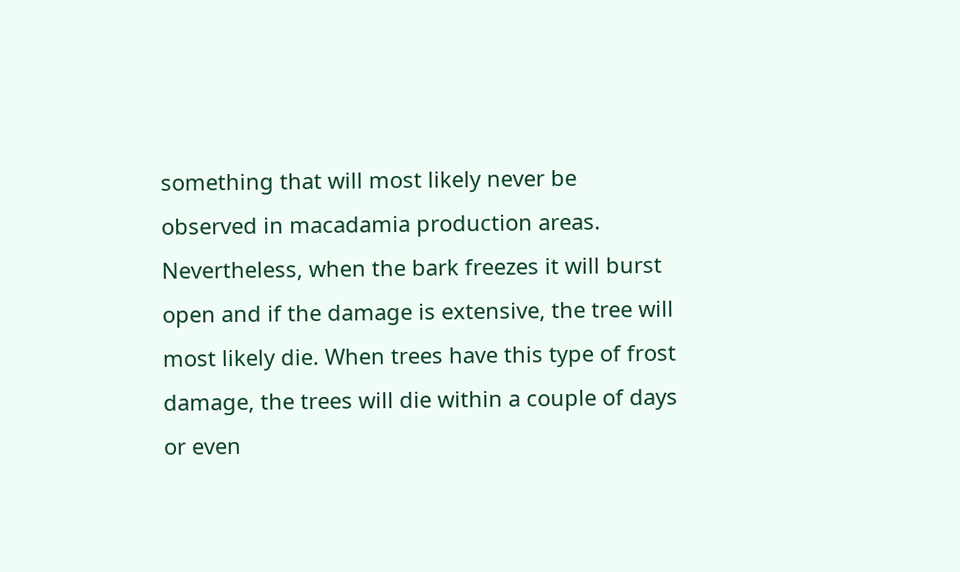something that will most likely never be observed in macadamia production areas. Nevertheless, when the bark freezes it will burst open and if the damage is extensive, the tree will most likely die. When trees have this type of frost damage, the trees will die within a couple of days or even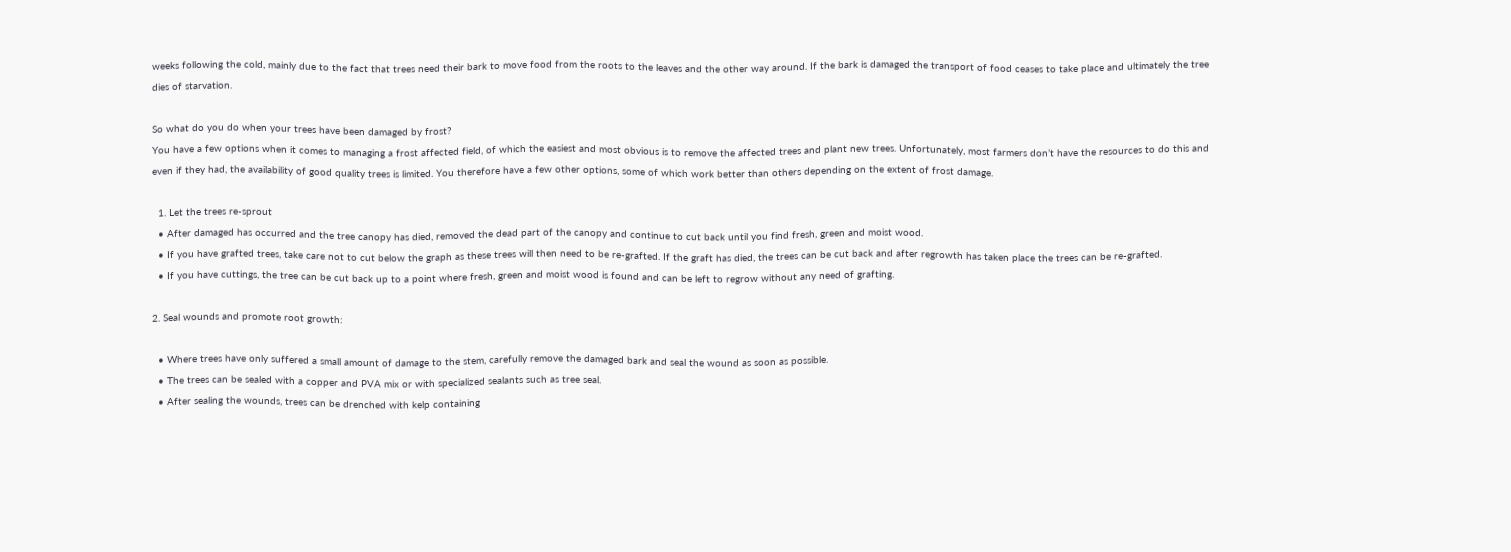weeks following the cold, mainly due to the fact that trees need their bark to move food from the roots to the leaves and the other way around. If the bark is damaged the transport of food ceases to take place and ultimately the tree dies of starvation.

So what do you do when your trees have been damaged by frost?
You have a few options when it comes to managing a frost affected field, of which the easiest and most obvious is to remove the affected trees and plant new trees. Unfortunately, most farmers don’t have the resources to do this and even if they had, the availability of good quality trees is limited. You therefore have a few other options, some of which work better than others depending on the extent of frost damage.

  1. Let the trees re-sprout
  • After damaged has occurred and the tree canopy has died, removed the dead part of the canopy and continue to cut back until you find fresh, green and moist wood.
  • If you have grafted trees, take care not to cut below the graph as these trees will then need to be re-grafted. If the graft has died, the trees can be cut back and after regrowth has taken place the trees can be re-grafted.
  • If you have cuttings, the tree can be cut back up to a point where fresh, green and moist wood is found and can be left to regrow without any need of grafting.

2. Seal wounds and promote root growth:

  • Where trees have only suffered a small amount of damage to the stem, carefully remove the damaged bark and seal the wound as soon as possible.
  • The trees can be sealed with a copper and PVA mix or with specialized sealants such as tree seal.
  • After sealing the wounds, trees can be drenched with kelp containing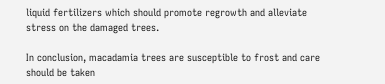liquid fertilizers which should promote regrowth and alleviate stress on the damaged trees.

In conclusion, macadamia trees are susceptible to frost and care should be taken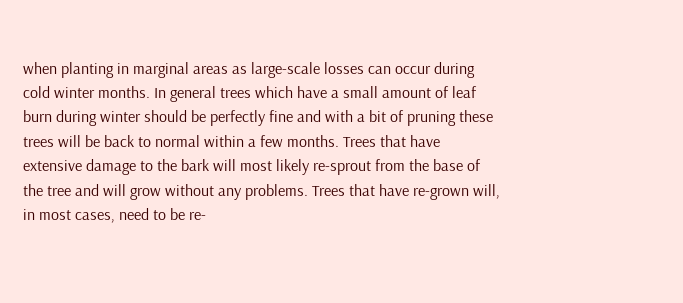when planting in marginal areas as large-scale losses can occur during cold winter months. In general trees which have a small amount of leaf burn during winter should be perfectly fine and with a bit of pruning these trees will be back to normal within a few months. Trees that have extensive damage to the bark will most likely re-sprout from the base of the tree and will grow without any problems. Trees that have re-grown will, in most cases, need to be re-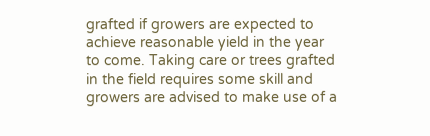grafted if growers are expected to achieve reasonable yield in the year to come. Taking care or trees grafted in the field requires some skill and growers are advised to make use of a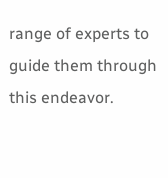range of experts to guide them through this endeavor.